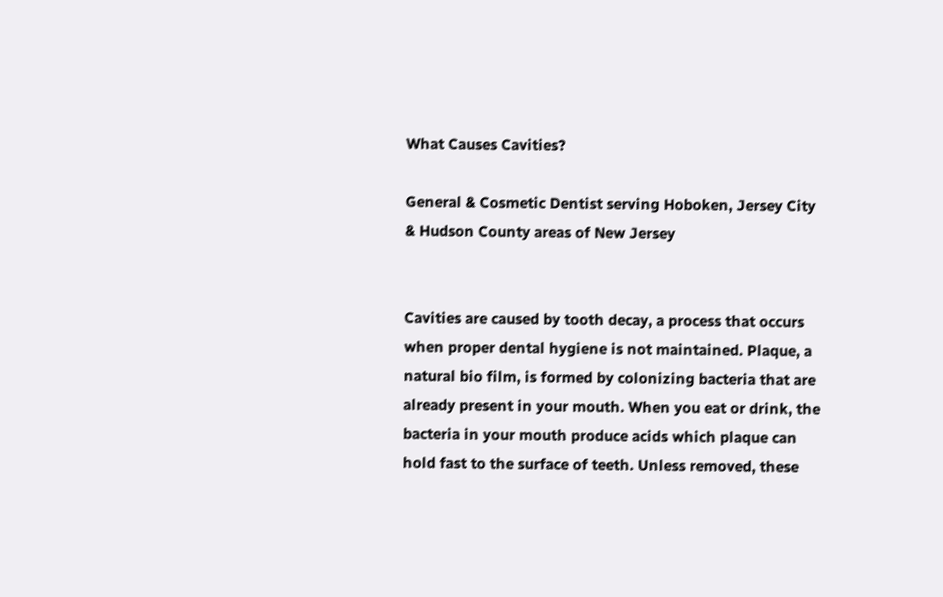What Causes Cavities?

General & Cosmetic Dentist serving Hoboken, Jersey City & Hudson County areas of New Jersey


Cavities are caused by tooth decay, a process that occurs when proper dental hygiene is not maintained. Plaque, a natural bio film, is formed by colonizing bacteria that are already present in your mouth. When you eat or drink, the bacteria in your mouth produce acids which plaque can hold fast to the surface of teeth. Unless removed, these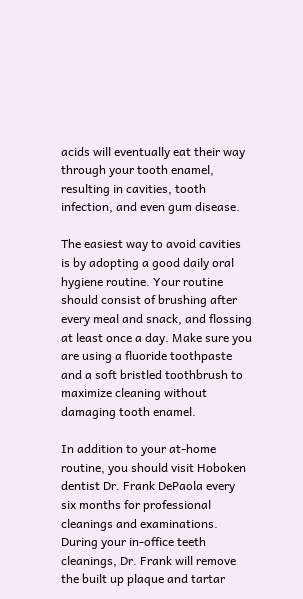acids will eventually eat their way through your tooth enamel, resulting in cavities, tooth infection, and even gum disease.

The easiest way to avoid cavities is by adopting a good daily oral hygiene routine. Your routine should consist of brushing after every meal and snack, and flossing at least once a day. Make sure you are using a fluoride toothpaste and a soft bristled toothbrush to maximize cleaning without damaging tooth enamel.

In addition to your at-home routine, you should visit Hoboken dentist Dr. Frank DePaola every six months for professional cleanings and examinations. During your in-office teeth cleanings, Dr. Frank will remove the built up plaque and tartar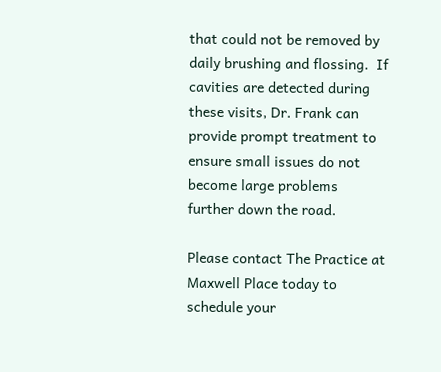that could not be removed by daily brushing and flossing.  If cavities are detected during these visits, Dr. Frank can provide prompt treatment to ensure small issues do not become large problems further down the road.

Please contact The Practice at Maxwell Place today to schedule your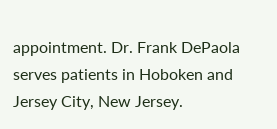appointment. Dr. Frank DePaola serves patients in Hoboken and Jersey City, New Jersey.